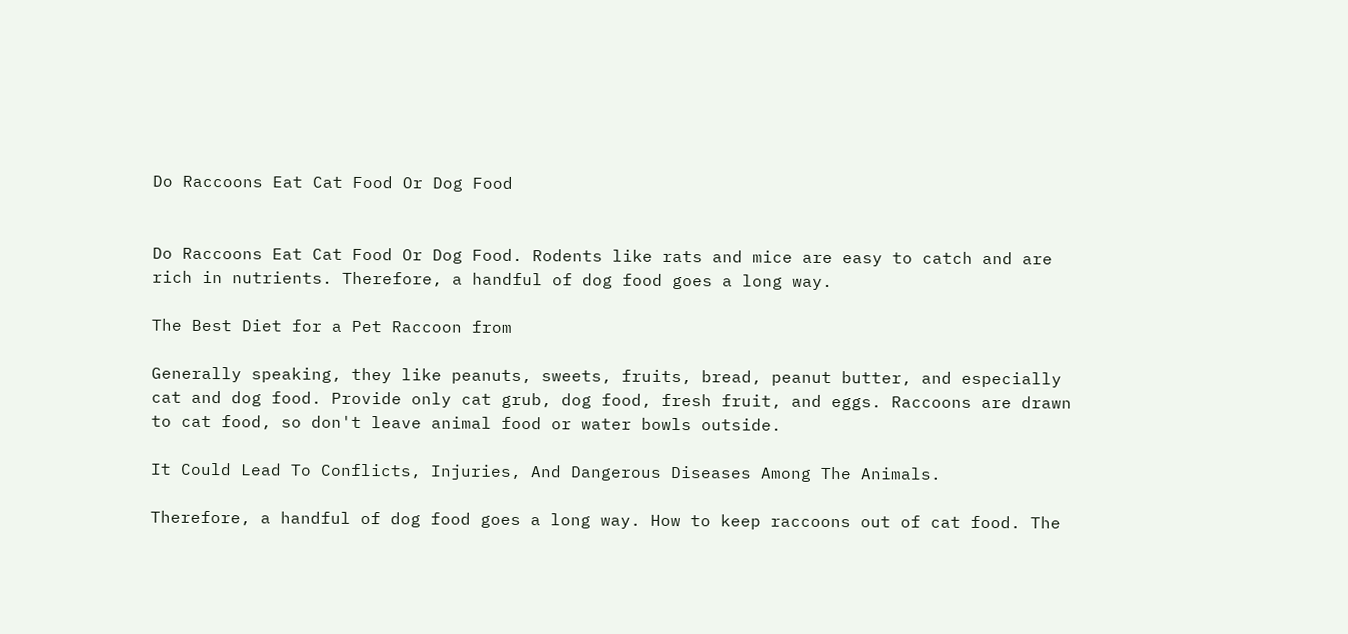Do Raccoons Eat Cat Food Or Dog Food


Do Raccoons Eat Cat Food Or Dog Food. Rodents like rats and mice are easy to catch and are rich in nutrients. Therefore, a handful of dog food goes a long way.

The Best Diet for a Pet Raccoon from

Generally speaking, they like peanuts, sweets, fruits, bread, peanut butter, and especially cat and dog food. Provide only cat grub, dog food, fresh fruit, and eggs. Raccoons are drawn to cat food, so don't leave animal food or water bowls outside.

It Could Lead To Conflicts, Injuries, And Dangerous Diseases Among The Animals.

Therefore, a handful of dog food goes a long way. How to keep raccoons out of cat food. The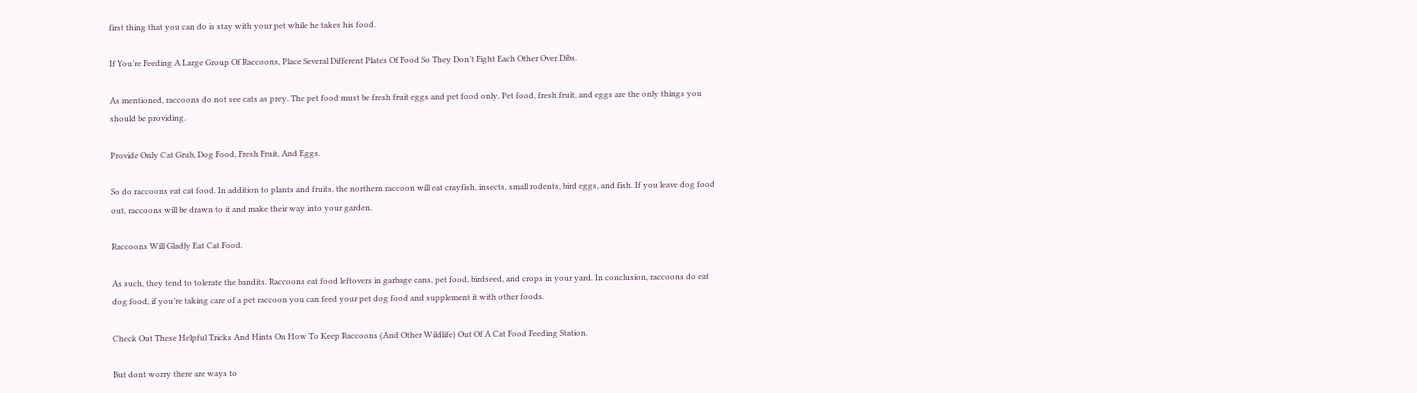first thing that you can do is stay with your pet while he takes his food.

If You’re Feeding A Large Group Of Raccoons, Place Several Different Plates Of Food So They Don’t Fight Each Other Over Dibs.

As mentioned, raccoons do not see cats as prey. The pet food must be fresh fruit eggs and pet food only. Pet food, fresh fruit, and eggs are the only things you should be providing.

Provide Only Cat Grub, Dog Food, Fresh Fruit, And Eggs.

So do raccoons eat cat food. In addition to plants and fruits, the northern raccoon will eat crayfish, insects, small rodents, bird eggs, and fish. If you leave dog food out, raccoons will be drawn to it and make their way into your garden.

Raccoons Will Gladly Eat Cat Food.

As such, they tend to tolerate the bandits. Raccoons eat food leftovers in garbage cans, pet food, birdseed, and crops in your yard. In conclusion, raccoons do eat dog food, if you’re taking care of a pet raccoon you can feed your pet dog food and supplement it with other foods.

Check Out These Helpful Tricks And Hints On How To Keep Raccoons (And Other Wildlife) Out Of A Cat Food Feeding Station.

But dont worry there are ways to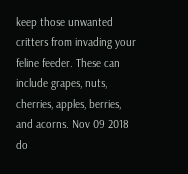keep those unwanted critters from invading your feline feeder. These can include grapes, nuts, cherries, apples, berries, and acorns. Nov 09 2018 do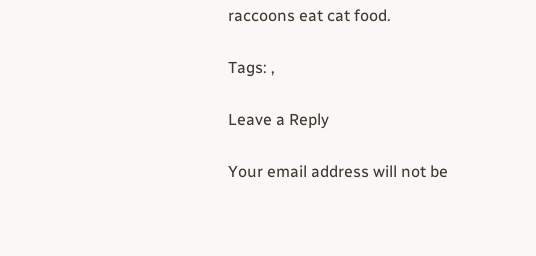raccoons eat cat food.

Tags: ,

Leave a Reply

Your email address will not be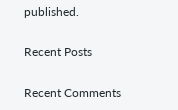published.

Recent Posts

Recent Comments